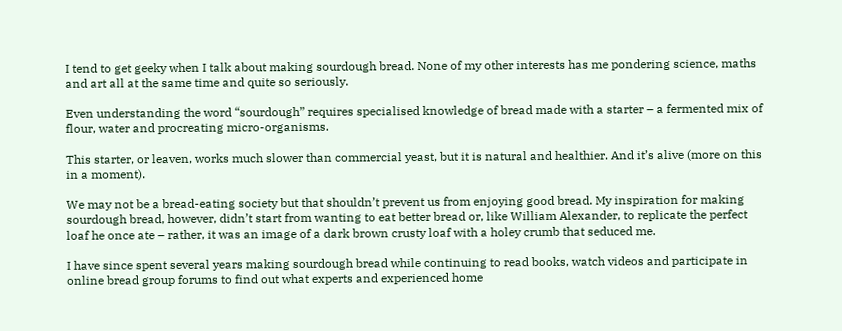I tend to get geeky when I talk about making sourdough bread. None of my other interests has me pondering science, maths and art all at the same time and quite so seriously.

Even understanding the word “sourdough” requires specialised knowledge of bread made with a starter – a fermented mix of flour, water and procreating micro-organisms.

This starter, or leaven, works much slower than commercial yeast, but it is natural and healthier. And it’s alive (more on this in a moment).

We may not be a bread-eating society but that shouldn’t prevent us from enjoying good bread. My inspiration for making sourdough bread, however, didn’t start from wanting to eat better bread or, like William Alexander, to replicate the perfect loaf he once ate – rather, it was an image of a dark brown crusty loaf with a holey crumb that seduced me.

I have since spent several years making sourdough bread while continuing to read books, watch videos and participate in online bread group forums to find out what experts and experienced home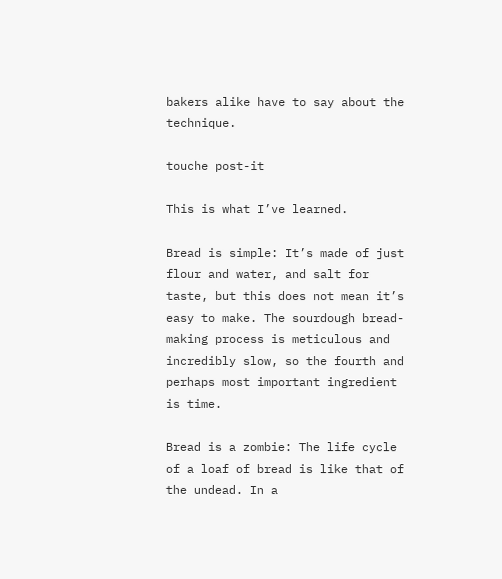bakers alike have to say about the technique.

touche post-it

This is what I’ve learned.

Bread is simple: It’s made of just flour and water, and salt for taste, but this does not mean it’s easy to make. The sourdough bread-making process is meticulous and incredibly slow, so the fourth and perhaps most important ingredient is time.

Bread is a zombie: The life cycle of a loaf of bread is like that of the undead. In a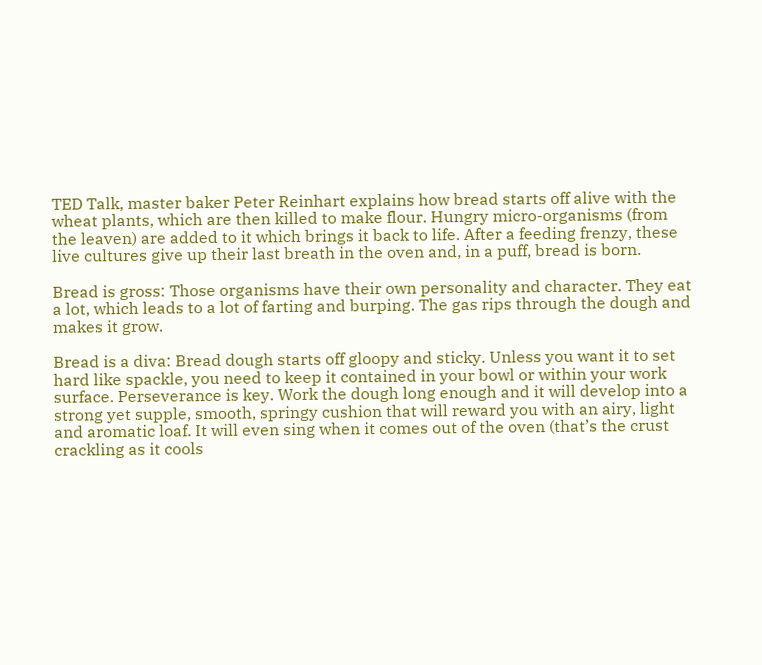TED Talk, master baker Peter Reinhart explains how bread starts off alive with the wheat plants, which are then killed to make flour. Hungry micro-organisms (from the leaven) are added to it which brings it back to life. After a feeding frenzy, these live cultures give up their last breath in the oven and, in a puff, bread is born.

Bread is gross: Those organisms have their own personality and character. They eat a lot, which leads to a lot of farting and burping. The gas rips through the dough and makes it grow.

Bread is a diva: Bread dough starts off gloopy and sticky. Unless you want it to set hard like spackle, you need to keep it contained in your bowl or within your work surface. Perseverance is key. Work the dough long enough and it will develop into a strong yet supple, smooth, springy cushion that will reward you with an airy, light and aromatic loaf. It will even sing when it comes out of the oven (that’s the crust crackling as it cools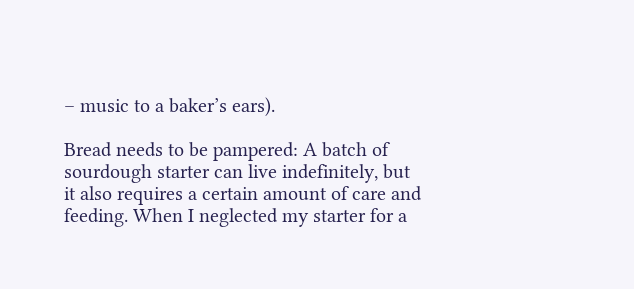– music to a baker’s ears).

Bread needs to be pampered: A batch of sourdough starter can live indefinitely, but it also requires a certain amount of care and feeding. When I neglected my starter for a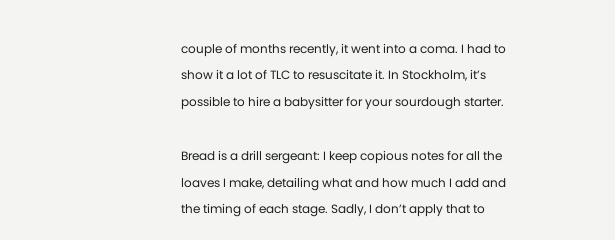couple of months recently, it went into a coma. I had to show it a lot of TLC to resuscitate it. In Stockholm, it’s possible to hire a babysitter for your sourdough starter.

Bread is a drill sergeant: I keep copious notes for all the loaves I make, detailing what and how much I add and the timing of each stage. Sadly, I don’t apply that to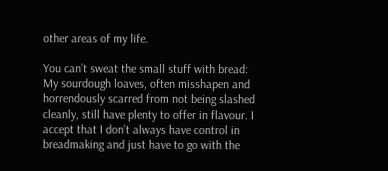other areas of my life.

You can’t sweat the small stuff with bread: My sourdough loaves, often misshapen and horrendously scarred from not being slashed cleanly, still have plenty to offer in flavour. I accept that I don’t always have control in breadmaking and just have to go with the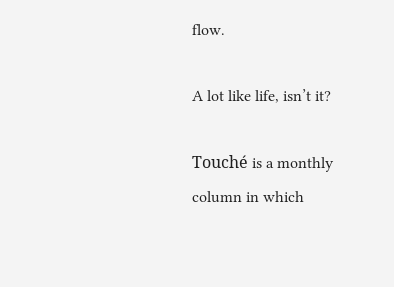flow.

A lot like life, isn’t it?

Touché is a monthly column in which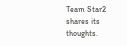Team Star2 shares its thoughts.